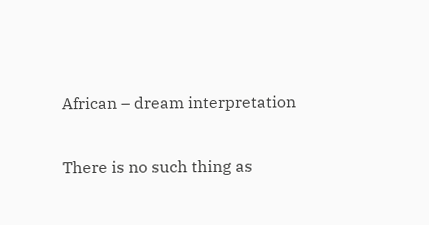African – dream interpretation

There is no such thing as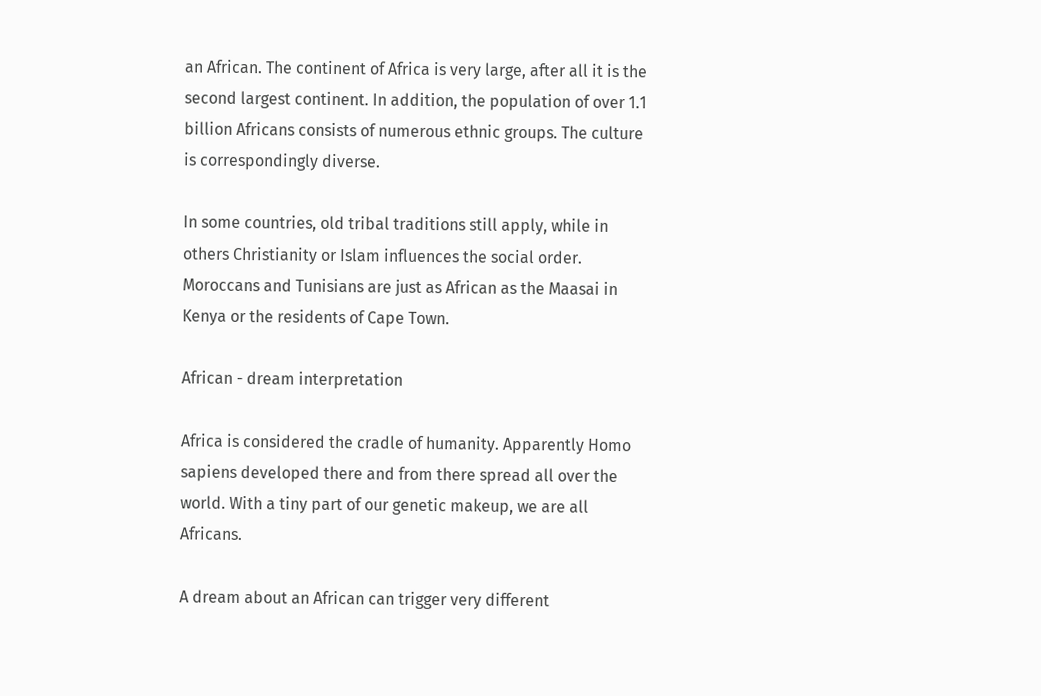an African. The continent of Africa is very large, after all it is the second largest continent. In addition, the population of over 1.1 billion Africans consists of numerous ethnic groups. The culture is correspondingly diverse.

In some countries, old tribal traditions still apply, while in others Christianity or Islam influences the social order. Moroccans and Tunisians are just as African as the Maasai in Kenya or the residents of Cape Town.

African - dream interpretation

Africa is considered the cradle of humanity. Apparently Homo sapiens developed there and from there spread all over the world. With a tiny part of our genetic makeup, we are all Africans.

A dream about an African can trigger very different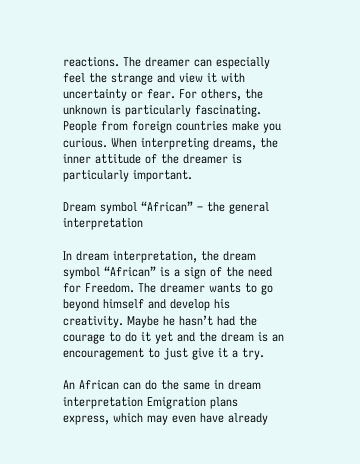reactions. The dreamer can especially feel the strange and view it with uncertainty or fear. For others, the unknown is particularly fascinating. People from foreign countries make you curious. When interpreting dreams, the inner attitude of the dreamer is particularly important.

Dream symbol “African” – the general interpretation

In dream interpretation, the dream symbol “African” is a sign of the need for Freedom. The dreamer wants to go beyond himself and develop his creativity. Maybe he hasn’t had the courage to do it yet and the dream is an encouragement to just give it a try.

An African can do the same in dream interpretation Emigration plans express, which may even have already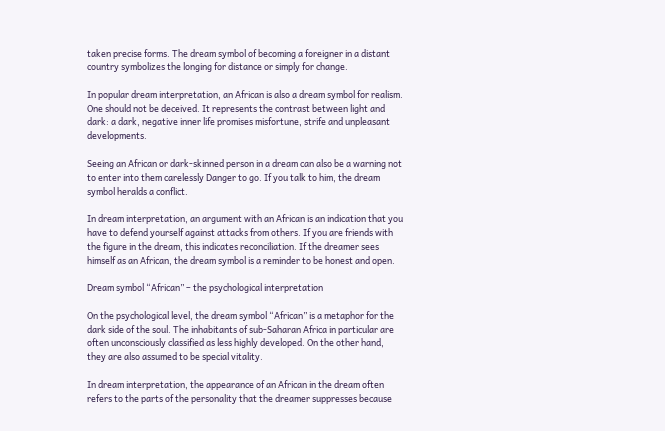taken precise forms. The dream symbol of becoming a foreigner in a distant country symbolizes the longing for distance or simply for change.

In popular dream interpretation, an African is also a dream symbol for realism. One should not be deceived. It represents the contrast between light and dark: a dark, negative inner life promises misfortune, strife and unpleasant developments.

Seeing an African or dark-skinned person in a dream can also be a warning not to enter into them carelessly Danger to go. If you talk to him, the dream symbol heralds a conflict.

In dream interpretation, an argument with an African is an indication that you have to defend yourself against attacks from others. If you are friends with the figure in the dream, this indicates reconciliation. If the dreamer sees himself as an African, the dream symbol is a reminder to be honest and open.

Dream symbol “African” – the psychological interpretation

On the psychological level, the dream symbol “African” is a metaphor for the dark side of the soul. The inhabitants of sub-Saharan Africa in particular are often unconsciously classified as less highly developed. On the other hand, they are also assumed to be special vitality.

In dream interpretation, the appearance of an African in the dream often refers to the parts of the personality that the dreamer suppresses because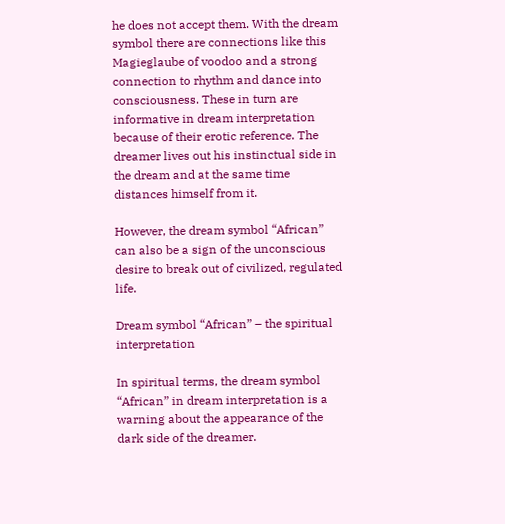he does not accept them. With the dream symbol there are connections like this Magieglaube of voodoo and a strong connection to rhythm and dance into consciousness. These in turn are informative in dream interpretation because of their erotic reference. The dreamer lives out his instinctual side in the dream and at the same time distances himself from it.

However, the dream symbol “African” can also be a sign of the unconscious desire to break out of civilized, regulated life.

Dream symbol “African” – the spiritual interpretation

In spiritual terms, the dream symbol “African” in dream interpretation is a warning about the appearance of the dark side of the dreamer.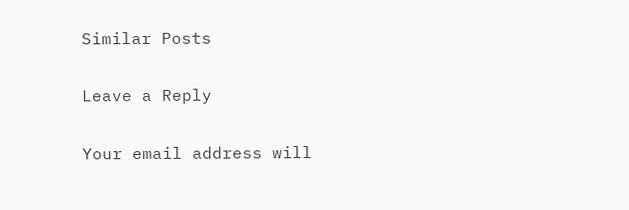Similar Posts

Leave a Reply

Your email address will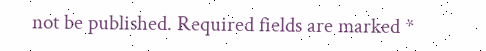not be published. Required fields are marked *